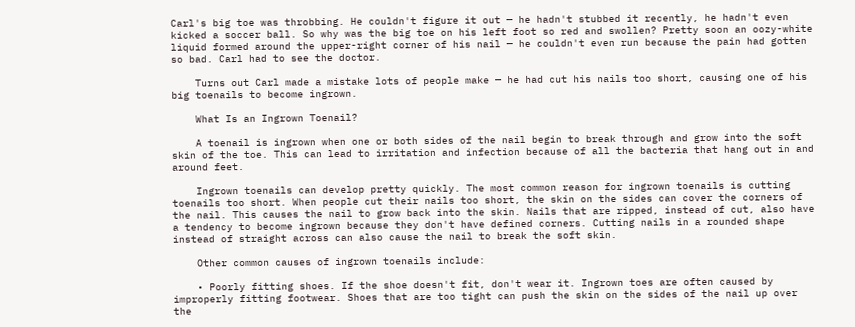Carl's big toe was throbbing. He couldn't figure it out — he hadn't stubbed it recently, he hadn't even kicked a soccer ball. So why was the big toe on his left foot so red and swollen? Pretty soon an oozy-white liquid formed around the upper-right corner of his nail — he couldn't even run because the pain had gotten so bad. Carl had to see the doctor.

    Turns out Carl made a mistake lots of people make — he had cut his nails too short, causing one of his big toenails to become ingrown.

    What Is an Ingrown Toenail?

    A toenail is ingrown when one or both sides of the nail begin to break through and grow into the soft skin of the toe. This can lead to irritation and infection because of all the bacteria that hang out in and around feet.

    Ingrown toenails can develop pretty quickly. The most common reason for ingrown toenails is cutting toenails too short. When people cut their nails too short, the skin on the sides can cover the corners of the nail. This causes the nail to grow back into the skin. Nails that are ripped, instead of cut, also have a tendency to become ingrown because they don't have defined corners. Cutting nails in a rounded shape instead of straight across can also cause the nail to break the soft skin.

    Other common causes of ingrown toenails include:

    • Poorly fitting shoes. If the shoe doesn't fit, don't wear it. Ingrown toes are often caused by improperly fitting footwear. Shoes that are too tight can push the skin on the sides of the nail up over the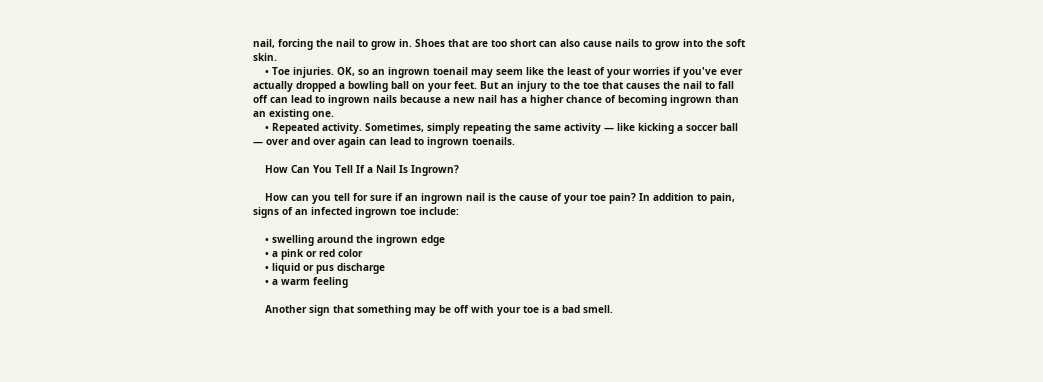nail, forcing the nail to grow in. Shoes that are too short can also cause nails to grow into the soft skin.
    • Toe injuries. OK, so an ingrown toenail may seem like the least of your worries if you've ever actually dropped a bowling ball on your feet. But an injury to the toe that causes the nail to fall off can lead to ingrown nails because a new nail has a higher chance of becoming ingrown than an existing one.
    • Repeated activity. Sometimes, simply repeating the same activity — like kicking a soccer ball — over and over again can lead to ingrown toenails.

    How Can You Tell If a Nail Is Ingrown?

    How can you tell for sure if an ingrown nail is the cause of your toe pain? In addition to pain, signs of an infected ingrown toe include:

    • swelling around the ingrown edge
    • a pink or red color
    • liquid or pus discharge
    • a warm feeling

    Another sign that something may be off with your toe is a bad smell.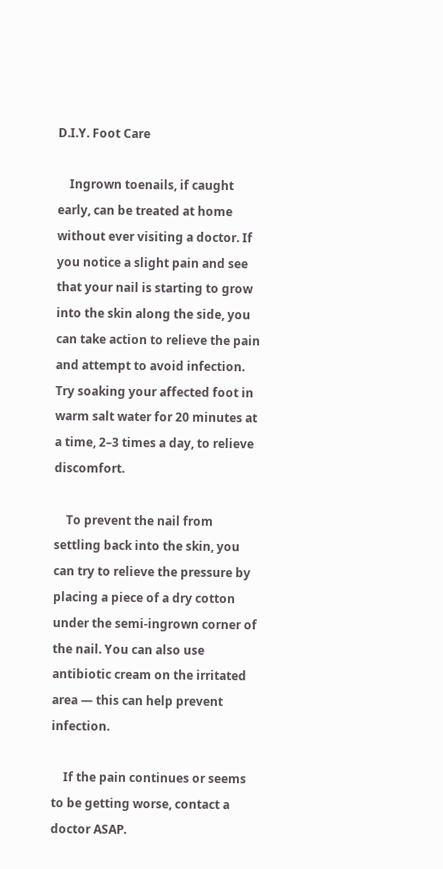D.I.Y. Foot Care

    Ingrown toenails, if caught early, can be treated at home without ever visiting a doctor. If you notice a slight pain and see that your nail is starting to grow into the skin along the side, you can take action to relieve the pain and attempt to avoid infection. Try soaking your affected foot in warm salt water for 20 minutes at a time, 2–3 times a day, to relieve discomfort.

    To prevent the nail from settling back into the skin, you can try to relieve the pressure by placing a piece of a dry cotton under the semi-ingrown corner of the nail. You can also use antibiotic cream on the irritated area — this can help prevent infection.

    If the pain continues or seems to be getting worse, contact a doctor ASAP.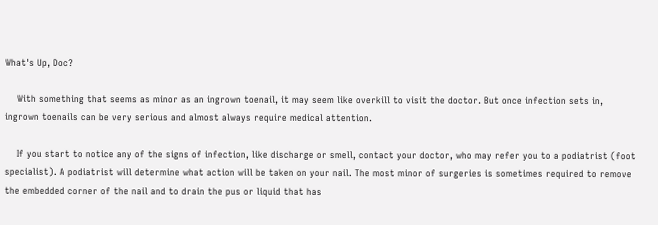What's Up, Doc?

    With something that seems as minor as an ingrown toenail, it may seem like overkill to visit the doctor. But once infection sets in, ingrown toenails can be very serious and almost always require medical attention.

    If you start to notice any of the signs of infection, like discharge or smell, contact your doctor, who may refer you to a podiatrist (foot specialist). A podiatrist will determine what action will be taken on your nail. The most minor of surgeries is sometimes required to remove the embedded corner of the nail and to drain the pus or liquid that has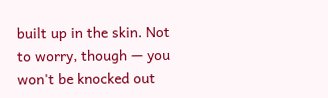built up in the skin. Not to worry, though — you won't be knocked out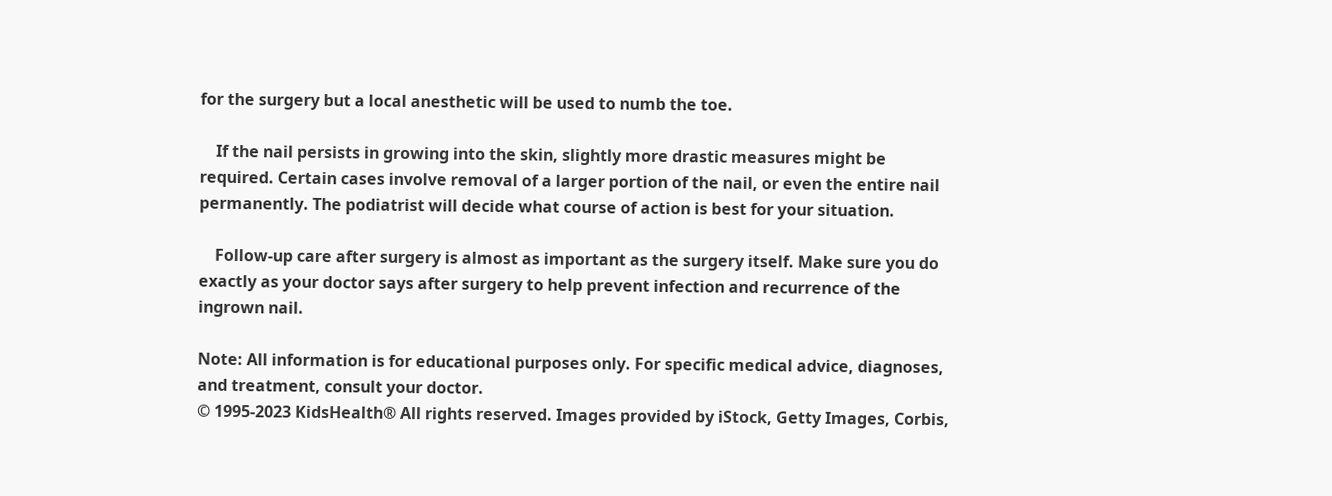for the surgery but a local anesthetic will be used to numb the toe.

    If the nail persists in growing into the skin, slightly more drastic measures might be required. Certain cases involve removal of a larger portion of the nail, or even the entire nail permanently. The podiatrist will decide what course of action is best for your situation.

    Follow-up care after surgery is almost as important as the surgery itself. Make sure you do exactly as your doctor says after surgery to help prevent infection and recurrence of the ingrown nail.

Note: All information is for educational purposes only. For specific medical advice, diagnoses, and treatment, consult your doctor.
© 1995-2023 KidsHealth® All rights reserved. Images provided by iStock, Getty Images, Corbis,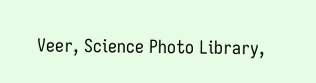Veer, Science Photo Library,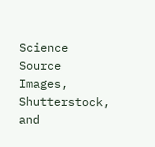Science Source Images, Shutterstock, and